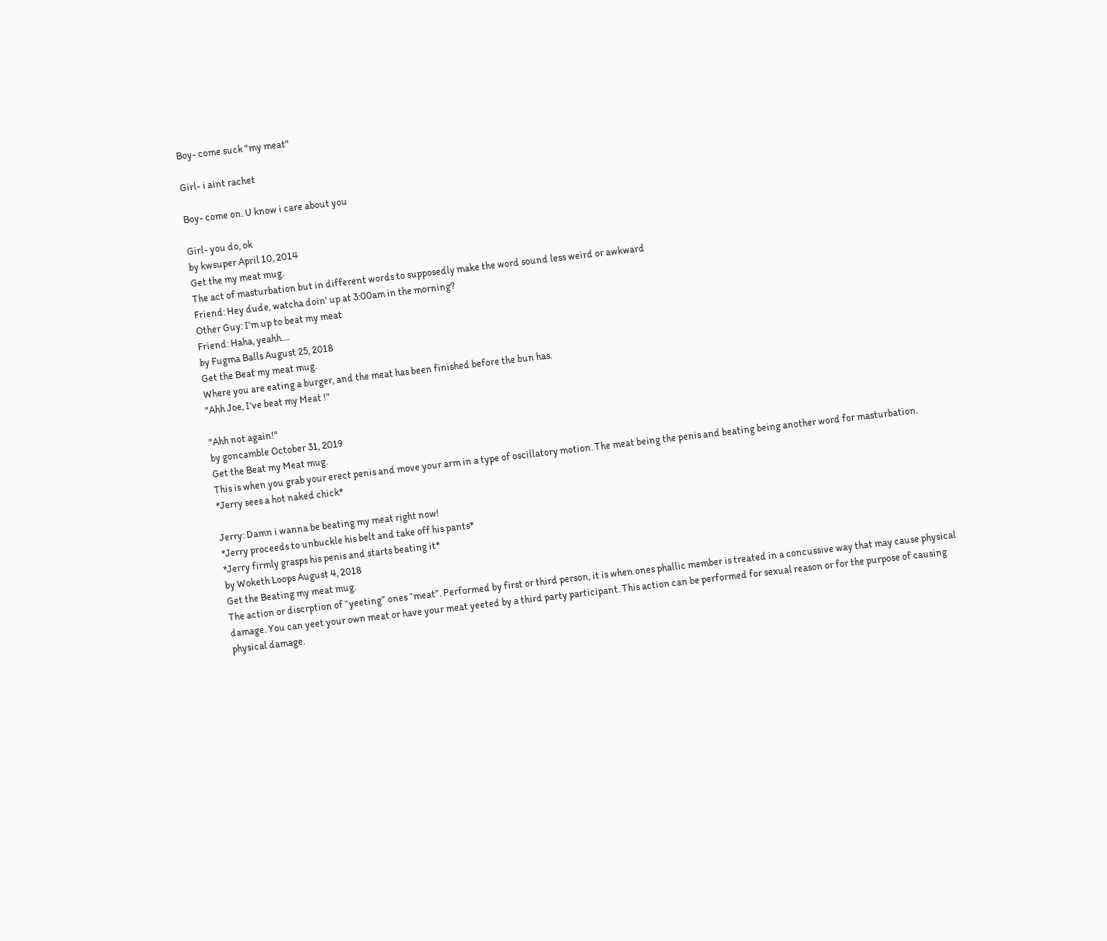Boy- come suck "my meat"

Girl- i aint rachet

Boy- come on. U know i care about you

Girl- you do, ok
by kwsuper April 10, 2014
Get the my meat mug.
The act of masturbation but in different words to supposedly make the word sound less weird or awkward
Friend: Hey dude, watcha doin' up at 3:00am in the morning?
Other Guy: I'm up to beat my meat
Friend: Haha, yeahh....
by Fugma Balls August 25, 2018
Get the Beat my meat mug.
Where you are eating a burger, and the meat has been finished before the bun has.
"Ahh Joe, I've beat my Meat !"

"Ahh not again!"
by goncamble October 31, 2019
Get the Beat my Meat mug.
This is when you grab your erect penis and move your arm in a type of oscillatory motion. The meat being the penis and beating being another word for masturbation.
*Jerry sees a hot naked chick*

Jerry: Damn i wanna be beating my meat right now!
*Jerry proceeds to unbuckle his belt and take off his pants*
*Jerry firmly grasps his penis and starts beating it*
by Woketh Loops August 4, 2018
Get the Beating my meat mug.
The action or discrption of “yeeting” ones “meat”. Performed by first or third person, it is when ones phallic member is treated in a concussive way that may cause physical damage. You can yeet your own meat or have your meat yeeted by a third party participant. This action can be performed for sexual reason or for the purpose of causing physical damage.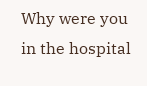Why were you in the hospital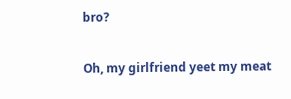bro?

Oh, my girlfriend yeet my meat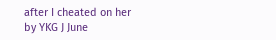after I cheated on her
by YKG J June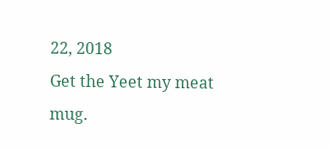22, 2018
Get the Yeet my meat mug.